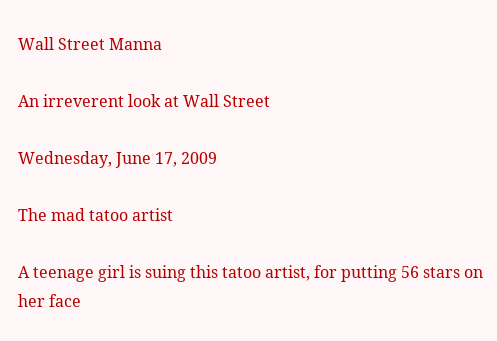Wall Street Manna

An irreverent look at Wall Street

Wednesday, June 17, 2009

The mad tatoo artist

A teenage girl is suing this tatoo artist, for putting 56 stars on her face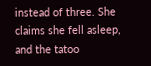instead of three. She claims she fell asleep, and the tatoo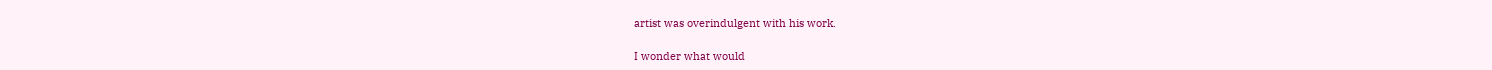artist was overindulgent with his work.

I wonder what would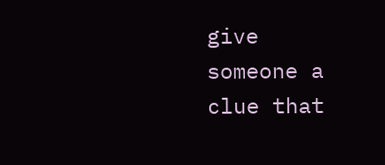give someone a clue that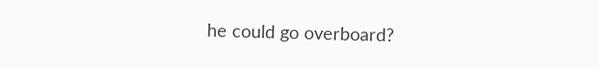he could go overboard?